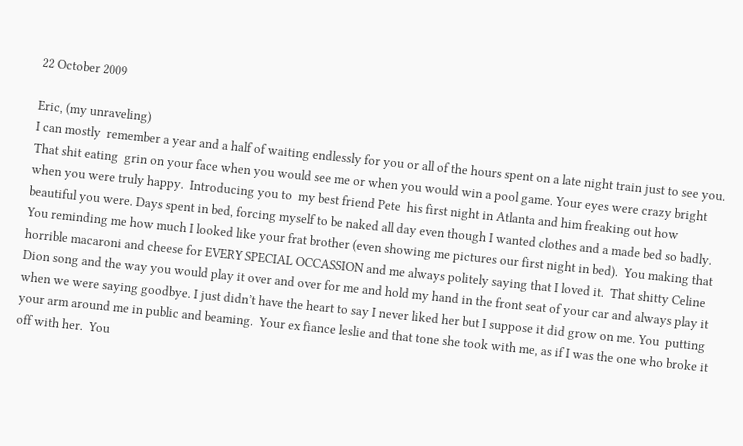22 October 2009

Eric, (my unraveling)
I can mostly  remember a year and a half of waiting endlessly for you or all of the hours spent on a late night train just to see you. That shit eating  grin on your face when you would see me or when you would win a pool game. Your eyes were crazy bright when you were truly happy.  Introducing you to  my best friend Pete  his first night in Atlanta and him freaking out how beautiful you were. Days spent in bed, forcing myself to be naked all day even though I wanted clothes and a made bed so badly.  You reminding me how much I looked like your frat brother (even showing me pictures our first night in bed).  You making that horrible macaroni and cheese for EVERY SPECIAL OCCASSION and me always politely saying that I loved it.  That shitty Celine Dion song and the way you would play it over and over for me and hold my hand in the front seat of your car and always play it when we were saying goodbye. I just didn’t have the heart to say I never liked her but I suppose it did grow on me. You  putting your arm around me in public and beaming.  Your ex fiance leslie and that tone she took with me, as if I was the one who broke it off with her.  You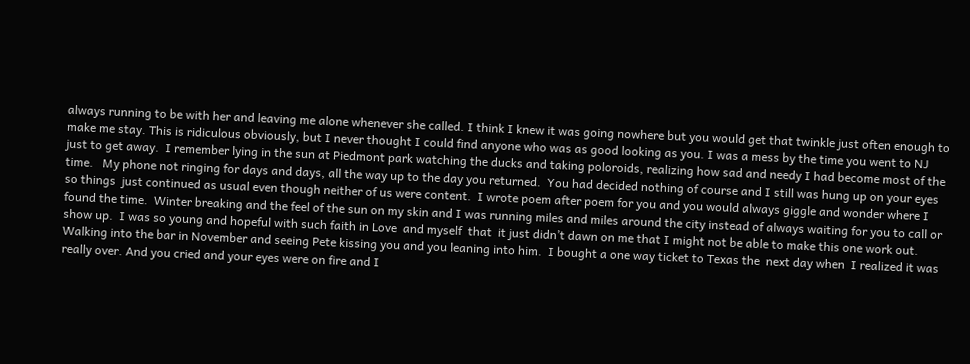always running to be with her and leaving me alone whenever she called. I think I knew it was going nowhere but you would get that twinkle just often enough to make me stay. This is ridiculous obviously, but I never thought I could find anyone who was as good looking as you. I was a mess by the time you went to NJ just to get away.  I remember lying in the sun at Piedmont park watching the ducks and taking poloroids, realizing how sad and needy I had become most of the time.   My phone not ringing for days and days, all the way up to the day you returned.  You had decided nothing of course and I still was hung up on your eyes  so things  just continued as usual even though neither of us were content.  I wrote poem after poem for you and you would always giggle and wonder where I found the time.  Winter breaking and the feel of the sun on my skin and I was running miles and miles around the city instead of always waiting for you to call or show up.  I was so young and hopeful with such faith in Love  and myself  that  it just didn’t dawn on me that I might not be able to make this one work out.  Walking into the bar in November and seeing Pete kissing you and you leaning into him.  I bought a one way ticket to Texas the  next day when  I realized it was really over. And you cried and your eyes were on fire and I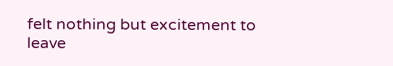felt nothing but excitement to leave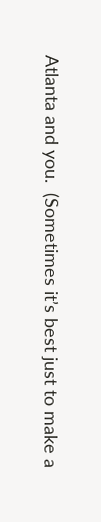Atlanta and you.  (Sometimes it’s best just to make a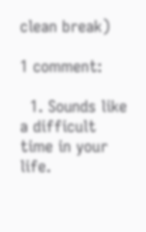clean break)

1 comment:

  1. Sounds like a difficult time in your life.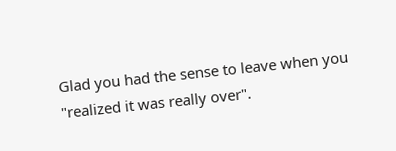Glad you had the sense to leave when you "realized it was really over".